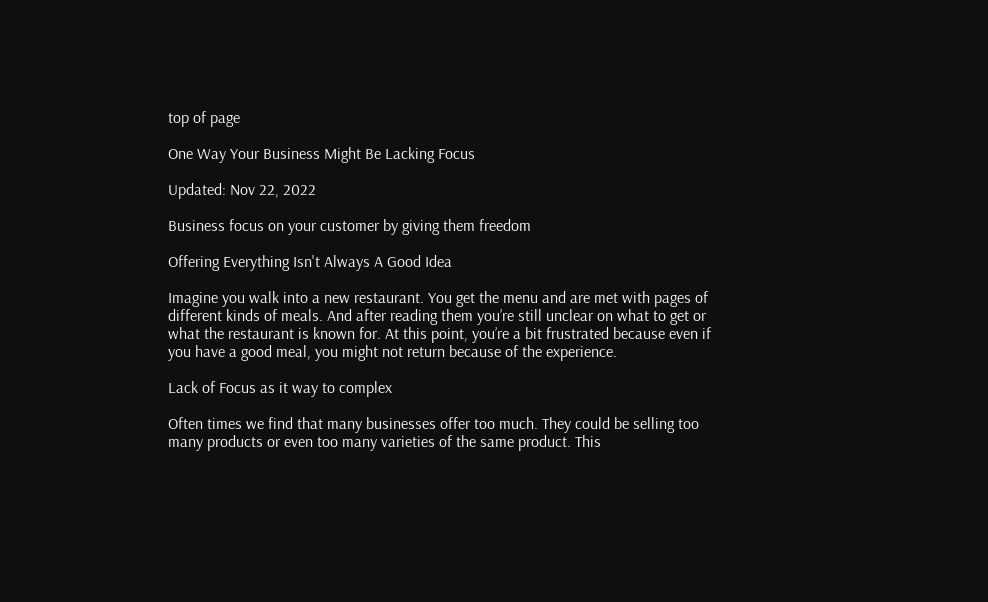top of page

One Way Your Business Might Be Lacking Focus

Updated: Nov 22, 2022

Business focus on your customer by giving them freedom

Offering Everything Isn't Always A Good Idea

Imagine you walk into a new restaurant. You get the menu and are met with pages of different kinds of meals. And after reading them you’re still unclear on what to get or what the restaurant is known for. At this point, you’re a bit frustrated because even if you have a good meal, you might not return because of the experience.

Lack of Focus as it way to complex

Often times we find that many businesses offer too much. They could be selling too many products or even too many varieties of the same product. This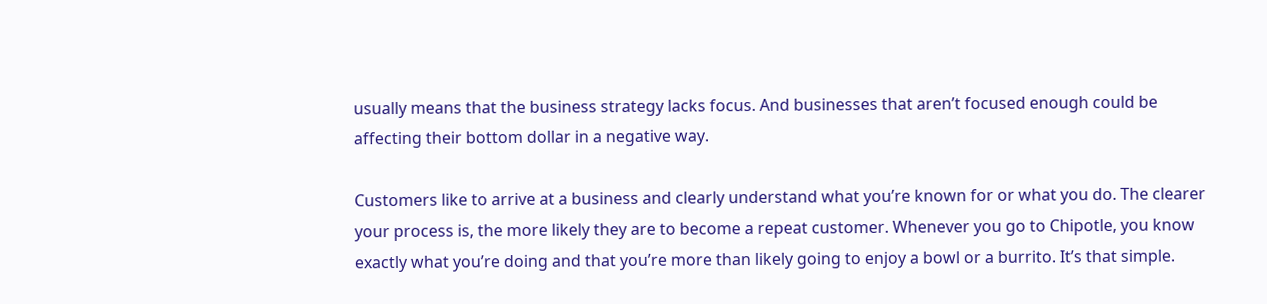usually means that the business strategy lacks focus. And businesses that aren’t focused enough could be affecting their bottom dollar in a negative way.

Customers like to arrive at a business and clearly understand what you’re known for or what you do. The clearer your process is, the more likely they are to become a repeat customer. Whenever you go to Chipotle, you know exactly what you’re doing and that you’re more than likely going to enjoy a bowl or a burrito. It’s that simple.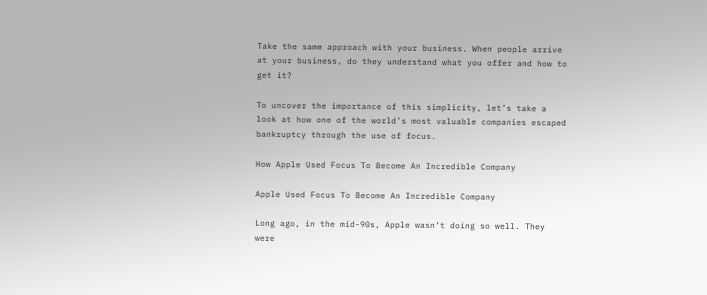Take the same approach with your business. When people arrive at your business, do they understand what you offer and how to get it?

To uncover the importance of this simplicity, let’s take a look at how one of the world’s most valuable companies escaped bankruptcy through the use of focus.

How Apple Used Focus To Become An Incredible Company

Apple Used Focus To Become An Incredible Company

Long ago, in the mid-90s, Apple wasn’t doing so well. They were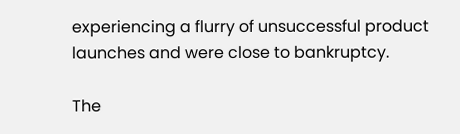experiencing a flurry of unsuccessful product launches and were close to bankruptcy.

The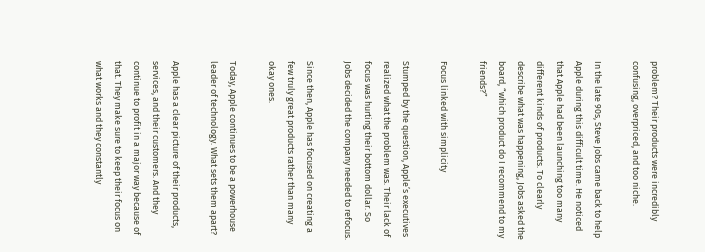problem? Their products were incredibly confusing, overpriced, and too niche.

In the late 90s, Steve Jobs came back to help Apple during this difficult time. He noticed that Apple had been launching too many different kinds of products. To clearly describe what was happening, Jobs asked the board, “which product do I recommend to my friends?”

Focus linked with simplicity

Stumped by the question, Apple’s executives realized what the problem was. Their lack of focus was hurting their bottom dollar. So Jobs decided the company needed to refocus.

Since then, Apple has focused on creating a few truly great products rather than many okay ones.

Today, Apple continues to be a powerhouse leader of technology. What sets them apart?

Apple has a clear picture of their products, services, and their customers. And they continue to profit in a major way because of that. They make sure to keep their focus on what works and they constantly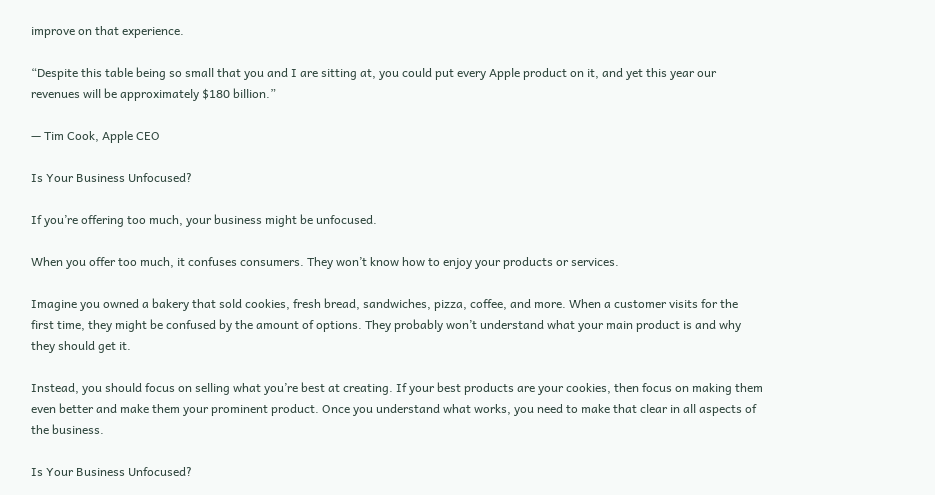improve on that experience.

“Despite this table being so small that you and I are sitting at, you could put every Apple product on it, and yet this year our revenues will be approximately $180 billion.”

— Tim Cook, Apple CEO

Is Your Business Unfocused?

If you’re offering too much, your business might be unfocused.

When you offer too much, it confuses consumers. They won’t know how to enjoy your products or services.

Imagine you owned a bakery that sold cookies, fresh bread, sandwiches, pizza, coffee, and more. When a customer visits for the first time, they might be confused by the amount of options. They probably won’t understand what your main product is and why they should get it.

Instead, you should focus on selling what you’re best at creating. If your best products are your cookies, then focus on making them even better and make them your prominent product. Once you understand what works, you need to make that clear in all aspects of the business.

Is Your Business Unfocused?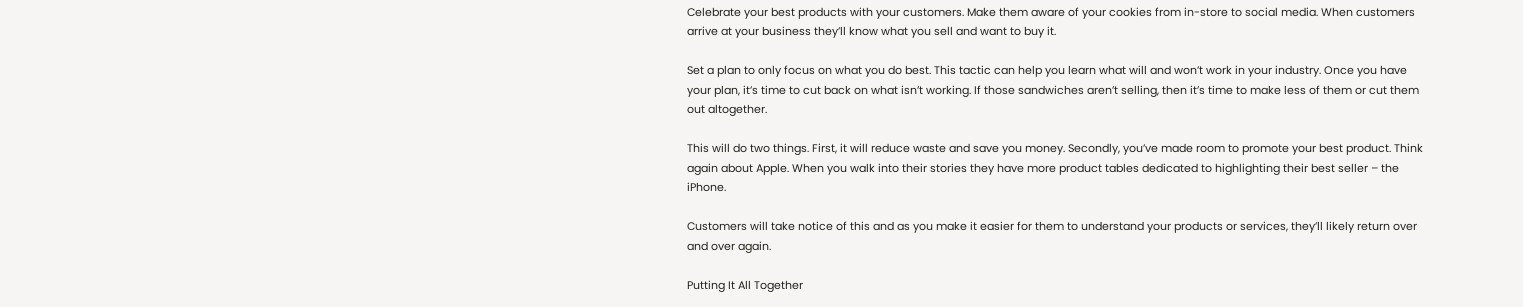Celebrate your best products with your customers. Make them aware of your cookies from in-store to social media. When customers arrive at your business they’ll know what you sell and want to buy it.

Set a plan to only focus on what you do best. This tactic can help you learn what will and won’t work in your industry. Once you have your plan, it’s time to cut back on what isn’t working. If those sandwiches aren’t selling, then it’s time to make less of them or cut them out altogether.

This will do two things. First, it will reduce waste and save you money. Secondly, you’ve made room to promote your best product. Think again about Apple. When you walk into their stories they have more product tables dedicated to highlighting their best seller – the iPhone.

Customers will take notice of this and as you make it easier for them to understand your products or services, they’ll likely return over and over again.

Putting It All Together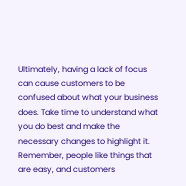Ultimately, having a lack of focus can cause customers to be confused about what your business does. Take time to understand what you do best and make the necessary changes to highlight it. Remember, people like things that are easy, and customers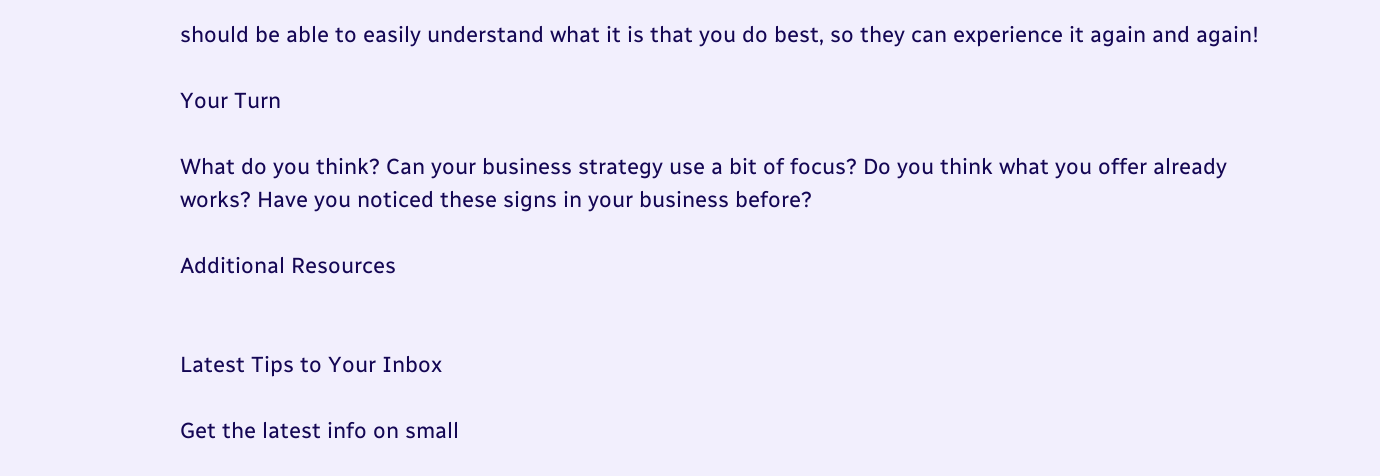should be able to easily understand what it is that you do best, so they can experience it again and again!

Your Turn

What do you think? Can your business strategy use a bit of focus? Do you think what you offer already works? Have you noticed these signs in your business before?

Additional Resources


Latest Tips to Your Inbox

Get the latest info on small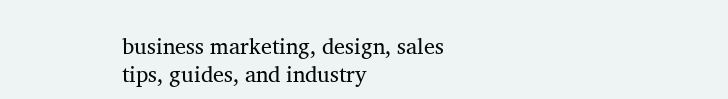business marketing, design, sales tips, guides, and industry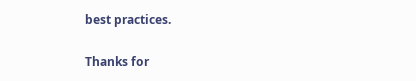best practices.

Thanks for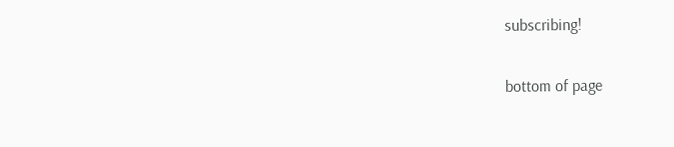subscribing!

bottom of page